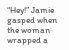“Hey!” Jamie gasped when the woman wrapped a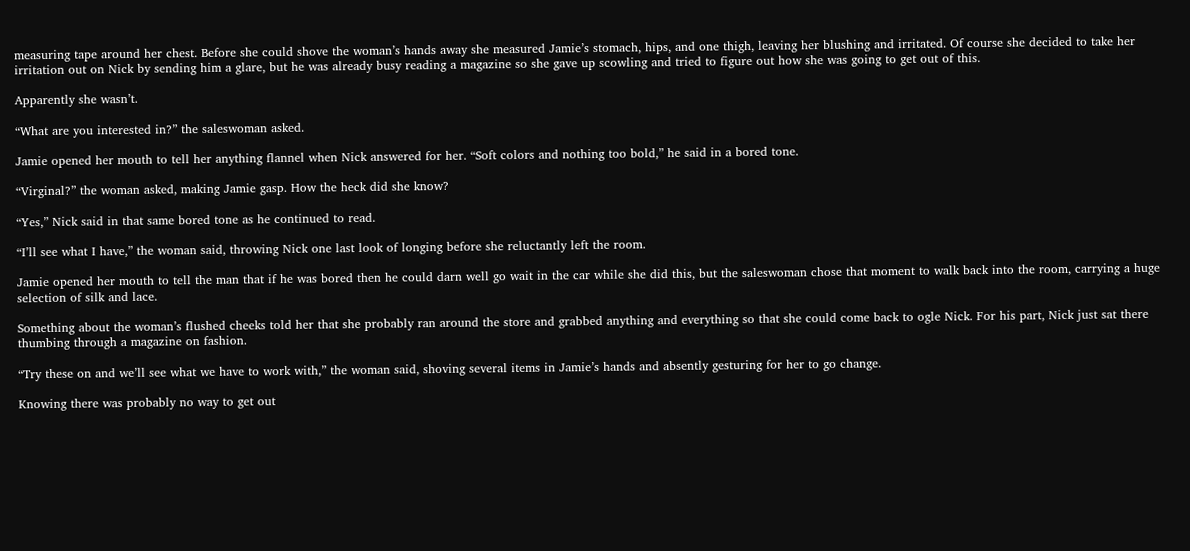measuring tape around her chest. Before she could shove the woman’s hands away she measured Jamie’s stomach, hips, and one thigh, leaving her blushing and irritated. Of course she decided to take her irritation out on Nick by sending him a glare, but he was already busy reading a magazine so she gave up scowling and tried to figure out how she was going to get out of this.

Apparently she wasn’t.

“What are you interested in?” the saleswoman asked.

Jamie opened her mouth to tell her anything flannel when Nick answered for her. “Soft colors and nothing too bold,” he said in a bored tone.

“Virginal?” the woman asked, making Jamie gasp. How the heck did she know?

“Yes,” Nick said in that same bored tone as he continued to read.

“I’ll see what I have,” the woman said, throwing Nick one last look of longing before she reluctantly left the room.

Jamie opened her mouth to tell the man that if he was bored then he could darn well go wait in the car while she did this, but the saleswoman chose that moment to walk back into the room, carrying a huge selection of silk and lace.

Something about the woman’s flushed cheeks told her that she probably ran around the store and grabbed anything and everything so that she could come back to ogle Nick. For his part, Nick just sat there thumbing through a magazine on fashion.

“Try these on and we’ll see what we have to work with,” the woman said, shoving several items in Jamie’s hands and absently gesturing for her to go change.

Knowing there was probably no way to get out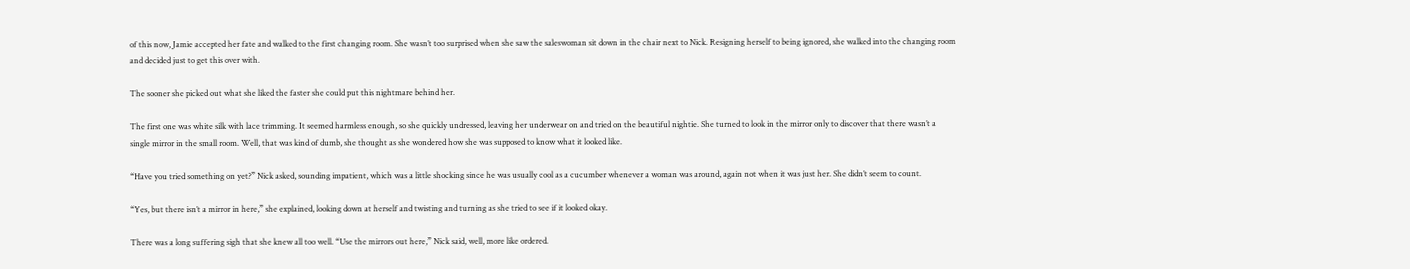of this now, Jamie accepted her fate and walked to the first changing room. She wasn’t too surprised when she saw the saleswoman sit down in the chair next to Nick. Resigning herself to being ignored, she walked into the changing room and decided just to get this over with.

The sooner she picked out what she liked the faster she could put this nightmare behind her.

The first one was white silk with lace trimming. It seemed harmless enough, so she quickly undressed, leaving her underwear on and tried on the beautiful nightie. She turned to look in the mirror only to discover that there wasn’t a single mirror in the small room. Well, that was kind of dumb, she thought as she wondered how she was supposed to know what it looked like.

“Have you tried something on yet?” Nick asked, sounding impatient, which was a little shocking since he was usually cool as a cucumber whenever a woman was around, again not when it was just her. She didn’t seem to count.

“Yes, but there isn’t a mirror in here,” she explained, looking down at herself and twisting and turning as she tried to see if it looked okay.

There was a long suffering sigh that she knew all too well. “Use the mirrors out here,” Nick said, well, more like ordered.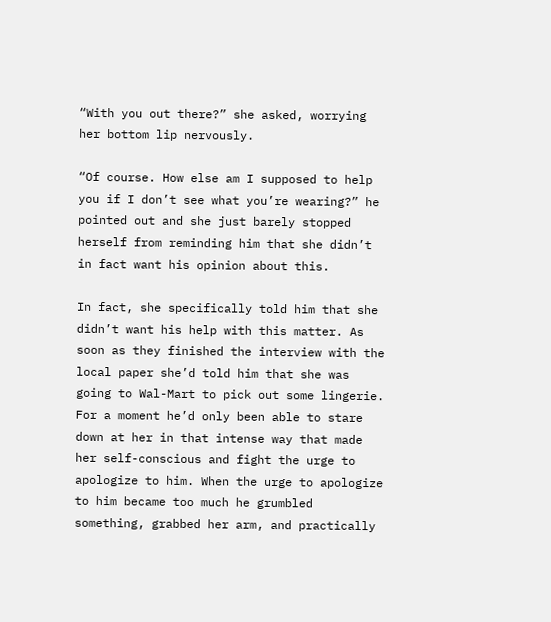“With you out there?” she asked, worrying her bottom lip nervously.

“Of course. How else am I supposed to help you if I don’t see what you’re wearing?” he pointed out and she just barely stopped herself from reminding him that she didn’t in fact want his opinion about this.

In fact, she specifically told him that she didn’t want his help with this matter. As soon as they finished the interview with the local paper she’d told him that she was going to Wal-Mart to pick out some lingerie. For a moment he’d only been able to stare down at her in that intense way that made her self-conscious and fight the urge to apologize to him. When the urge to apologize to him became too much he grumbled something, grabbed her arm, and practically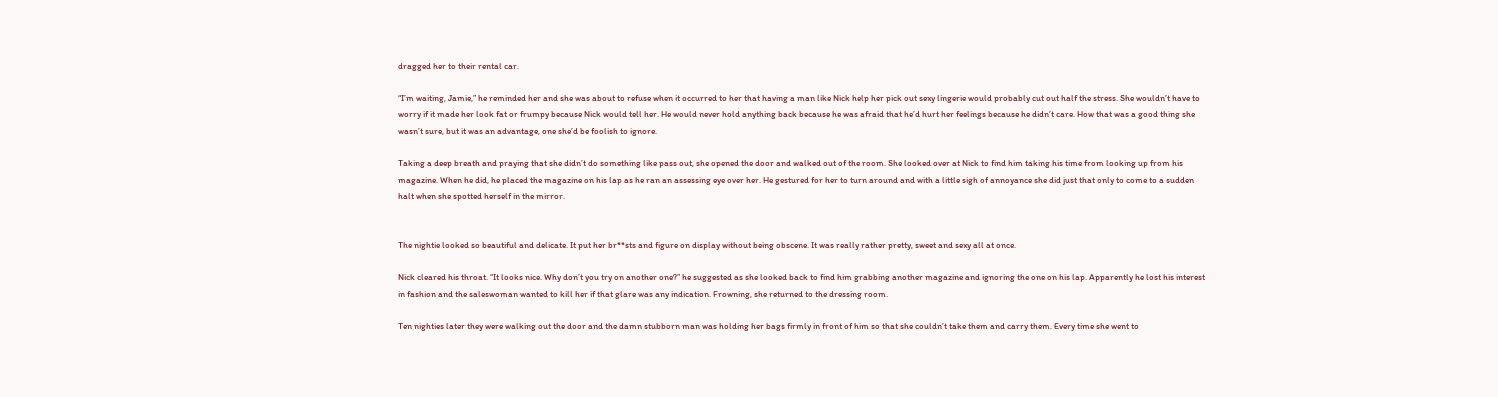dragged her to their rental car.

“I’m waiting, Jamie,” he reminded her and she was about to refuse when it occurred to her that having a man like Nick help her pick out sexy lingerie would probably cut out half the stress. She wouldn’t have to worry if it made her look fat or frumpy because Nick would tell her. He would never hold anything back because he was afraid that he’d hurt her feelings because he didn’t care. How that was a good thing she wasn’t sure, but it was an advantage, one she’d be foolish to ignore.

Taking a deep breath and praying that she didn’t do something like pass out, she opened the door and walked out of the room. She looked over at Nick to find him taking his time from looking up from his magazine. When he did, he placed the magazine on his lap as he ran an assessing eye over her. He gestured for her to turn around and with a little sigh of annoyance she did just that only to come to a sudden halt when she spotted herself in the mirror.


The nightie looked so beautiful and delicate. It put her br**sts and figure on display without being obscene. It was really rather pretty, sweet and sexy all at once.

Nick cleared his throat. “It looks nice. Why don’t you try on another one?” he suggested as she looked back to find him grabbing another magazine and ignoring the one on his lap. Apparently he lost his interest in fashion and the saleswoman wanted to kill her if that glare was any indication. Frowning, she returned to the dressing room.

Ten nighties later they were walking out the door and the damn stubborn man was holding her bags firmly in front of him so that she couldn’t take them and carry them. Every time she went to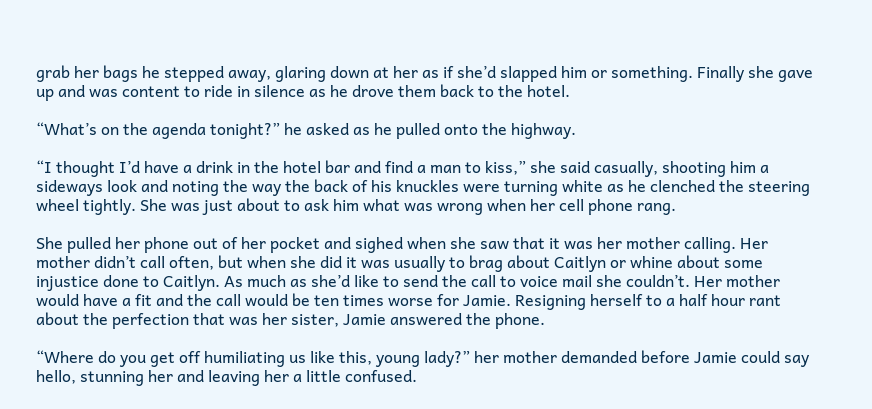grab her bags he stepped away, glaring down at her as if she’d slapped him or something. Finally she gave up and was content to ride in silence as he drove them back to the hotel.

“What’s on the agenda tonight?” he asked as he pulled onto the highway.

“I thought I’d have a drink in the hotel bar and find a man to kiss,” she said casually, shooting him a sideways look and noting the way the back of his knuckles were turning white as he clenched the steering wheel tightly. She was just about to ask him what was wrong when her cell phone rang.

She pulled her phone out of her pocket and sighed when she saw that it was her mother calling. Her mother didn’t call often, but when she did it was usually to brag about Caitlyn or whine about some injustice done to Caitlyn. As much as she’d like to send the call to voice mail she couldn’t. Her mother would have a fit and the call would be ten times worse for Jamie. Resigning herself to a half hour rant about the perfection that was her sister, Jamie answered the phone.

“Where do you get off humiliating us like this, young lady?” her mother demanded before Jamie could say hello, stunning her and leaving her a little confused.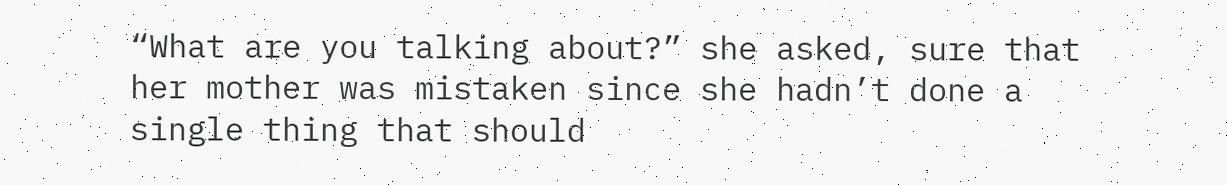“What are you talking about?” she asked, sure that her mother was mistaken since she hadn’t done a single thing that should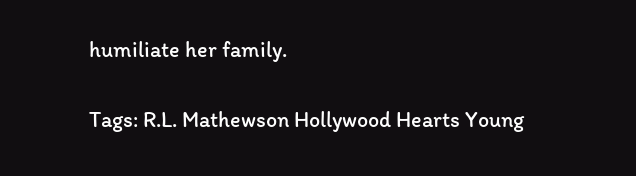humiliate her family.

Tags: R.L. Mathewson Hollywood Hearts Young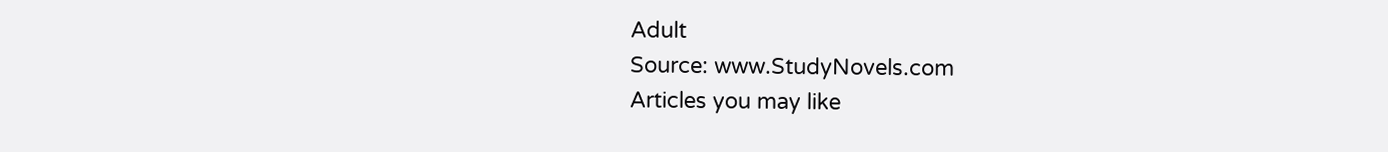Adult
Source: www.StudyNovels.com
Articles you may like